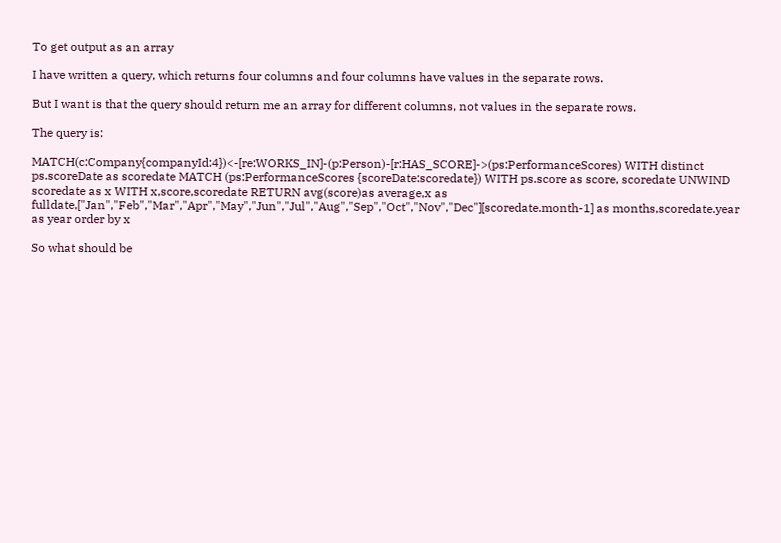To get output as an array

I have written a query, which returns four columns and four columns have values in the separate rows.

But I want is that the query should return me an array for different columns, not values in the separate rows.

The query is:

MATCH(c:Company{companyId:4})<-[re:WORKS_IN]-(p:Person)-[r:HAS_SCORE]->(ps:PerformanceScores) WITH distinct ps.scoreDate as scoredate MATCH (ps:PerformanceScores {scoreDate:scoredate}) WITH ps.score as score, scoredate UNWIND scoredate as x WITH x,score,scoredate RETURN avg(score)as average,x as fulldate,["Jan","Feb","Mar","Apr","May","Jun","Jul","Aug","Sep","Oct","Nov","Dec"][scoredate.month-1] as months,scoredate.year as year order by x

So what should be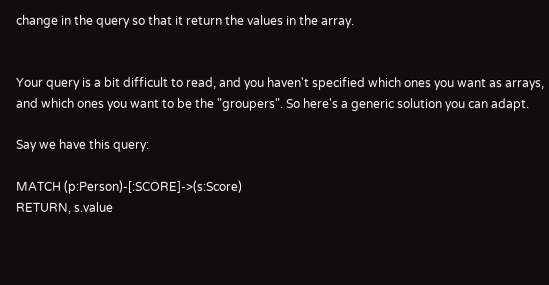change in the query so that it return the values in the array.


Your query is a bit difficult to read, and you haven't specified which ones you want as arrays, and which ones you want to be the "groupers". So here's a generic solution you can adapt.

Say we have this query:

MATCH (p:Person)-[:SCORE]->(s:Score)
RETURN, s.value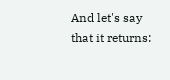And let's say that it returns: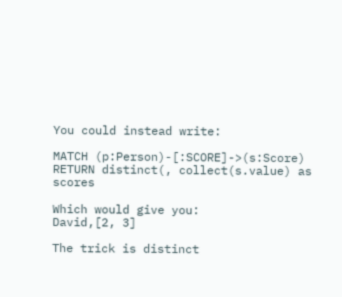You could instead write:

MATCH (p:Person)-[:SCORE]->(s:Score)
RETURN distinct(, collect(s.value) as scores

Which would give you:
David,[2, 3]

The trick is distinct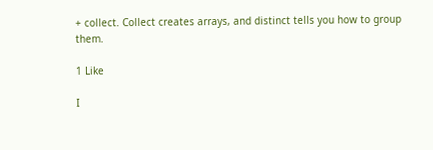+ collect. Collect creates arrays, and distinct tells you how to group them.

1 Like

I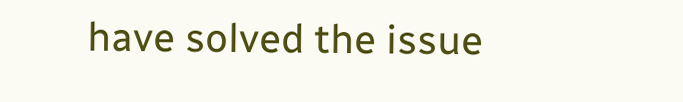have solved the issue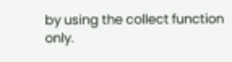by using the collect function only.